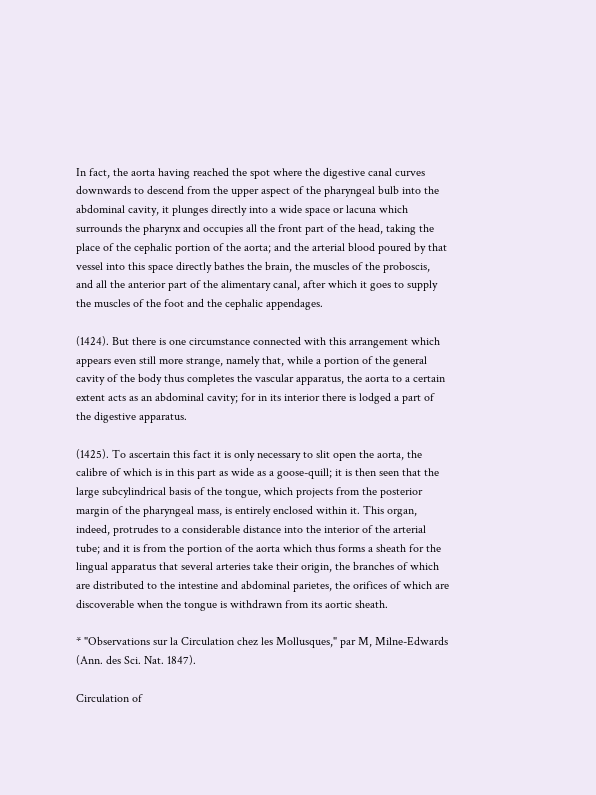In fact, the aorta having reached the spot where the digestive canal curves downwards to descend from the upper aspect of the pharyngeal bulb into the abdominal cavity, it plunges directly into a wide space or lacuna which surrounds the pharynx and occupies all the front part of the head, taking the place of the cephalic portion of the aorta; and the arterial blood poured by that vessel into this space directly bathes the brain, the muscles of the proboscis, and all the anterior part of the alimentary canal, after which it goes to supply the muscles of the foot and the cephalic appendages.

(1424). But there is one circumstance connected with this arrangement which appears even still more strange, namely that, while a portion of the general cavity of the body thus completes the vascular apparatus, the aorta to a certain extent acts as an abdominal cavity; for in its interior there is lodged a part of the digestive apparatus.

(1425). To ascertain this fact it is only necessary to slit open the aorta, the calibre of which is in this part as wide as a goose-quill; it is then seen that the large subcylindrical basis of the tongue, which projects from the posterior margin of the pharyngeal mass, is entirely enclosed within it. This organ, indeed, protrudes to a considerable distance into the interior of the arterial tube; and it is from the portion of the aorta which thus forms a sheath for the lingual apparatus that several arteries take their origin, the branches of which are distributed to the intestine and abdominal parietes, the orifices of which are discoverable when the tongue is withdrawn from its aortic sheath.

* "Observations sur la Circulation chez les Mollusques," par M, Milne-Edwards (Ann. des Sci. Nat. 1847).

Circulation of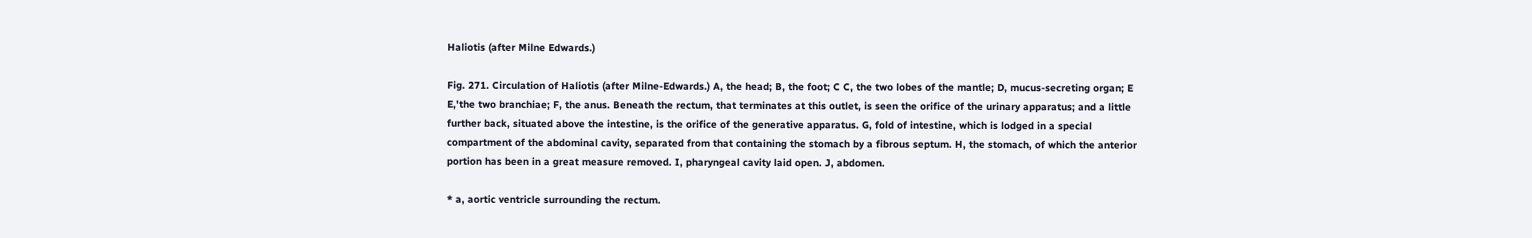Haliotis (after Milne Edwards.)

Fig. 271. Circulation of Haliotis (after Milne-Edwards.) A, the head; B, the foot; C C, the two lobes of the mantle; D, mucus-secreting organ; E E,'the two branchiae; F, the anus. Beneath the rectum, that terminates at this outlet, is seen the orifice of the urinary apparatus; and a little further back, situated above the intestine, is the orifice of the generative apparatus. G, fold of intestine, which is lodged in a special compartment of the abdominal cavity, separated from that containing the stomach by a fibrous septum. H, the stomach, of which the anterior portion has been in a great measure removed. I, pharyngeal cavity laid open. J, abdomen.

* a, aortic ventricle surrounding the rectum.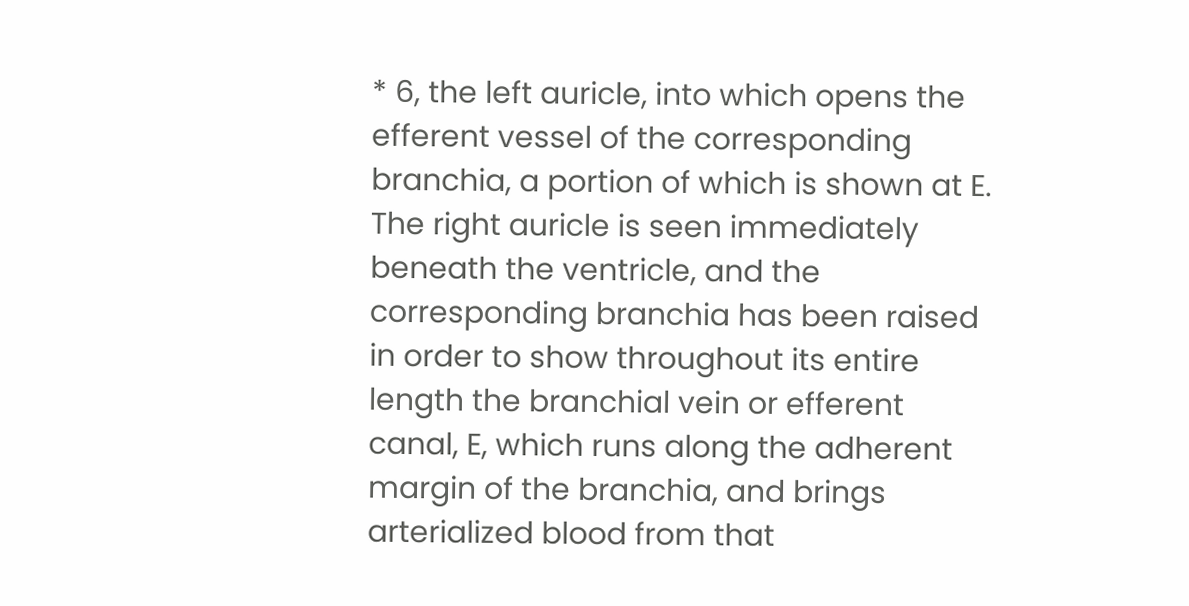* 6, the left auricle, into which opens the efferent vessel of the corresponding branchia, a portion of which is shown at E. The right auricle is seen immediately beneath the ventricle, and the corresponding branchia has been raised in order to show throughout its entire length the branchial vein or efferent canal, E, which runs along the adherent margin of the branchia, and brings arterialized blood from that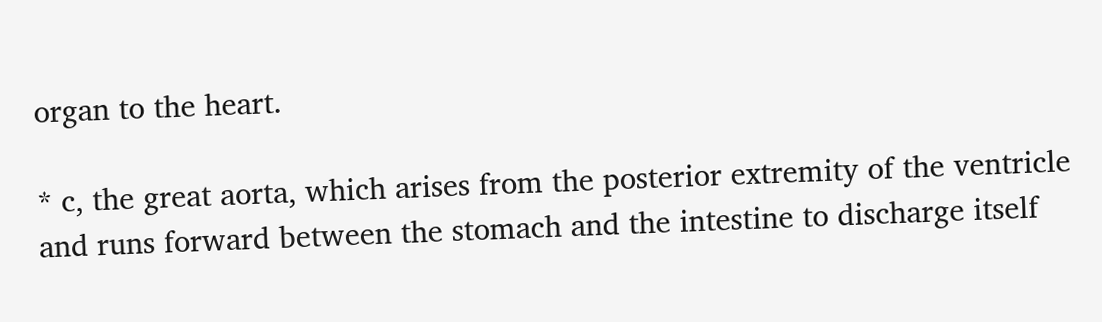organ to the heart.

* c, the great aorta, which arises from the posterior extremity of the ventricle and runs forward between the stomach and the intestine to discharge itself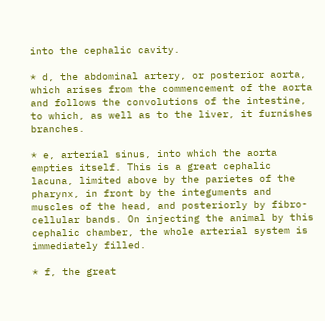into the cephalic cavity.

* d, the abdominal artery, or posterior aorta, which arises from the commencement of the aorta and follows the convolutions of the intestine, to which, as well as to the liver, it furnishes branches.

* e, arterial sinus, into which the aorta empties itself. This is a great cephalic lacuna, limited above by the parietes of the pharynx, in front by the integuments and muscles of the head, and posteriorly by fibro-cellular bands. On injecting the animal by this cephalic chamber, the whole arterial system is immediately filled.

* f, the great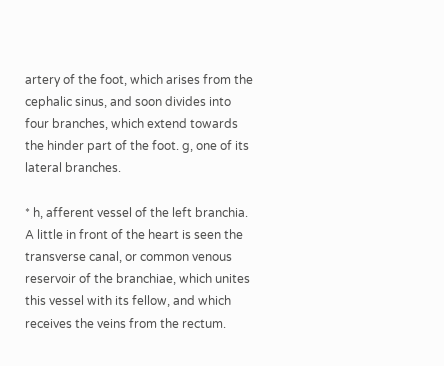artery of the foot, which arises from the cephalic sinus, and soon divides into four branches, which extend towards the hinder part of the foot. g, one of its lateral branches.

* h, afferent vessel of the left branchia. A little in front of the heart is seen the transverse canal, or common venous reservoir of the branchiae, which unites this vessel with its fellow, and which receives the veins from the rectum.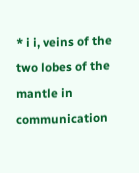* i i, veins of the two lobes of the mantle in communication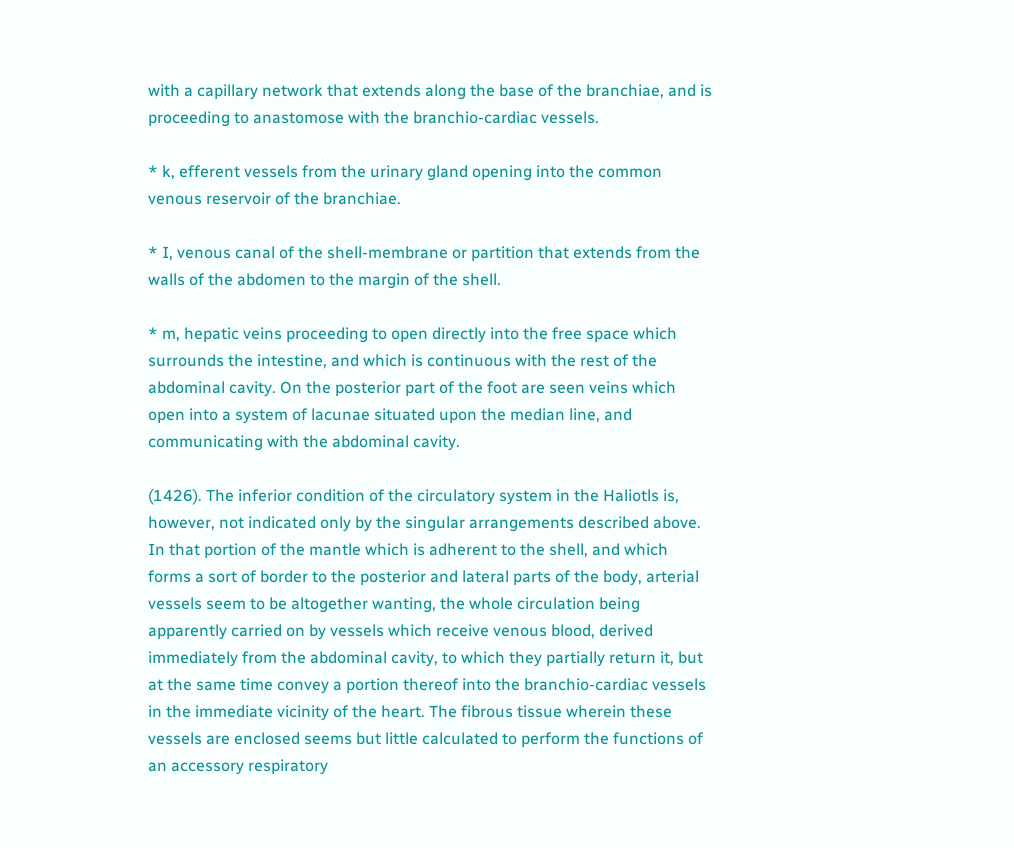with a capillary network that extends along the base of the branchiae, and is proceeding to anastomose with the branchio-cardiac vessels.

* k, efferent vessels from the urinary gland opening into the common venous reservoir of the branchiae.

* I, venous canal of the shell-membrane or partition that extends from the walls of the abdomen to the margin of the shell.

* m, hepatic veins proceeding to open directly into the free space which surrounds the intestine, and which is continuous with the rest of the abdominal cavity. On the posterior part of the foot are seen veins which open into a system of lacunae situated upon the median line, and communicating with the abdominal cavity.

(1426). The inferior condition of the circulatory system in the Haliotls is, however, not indicated only by the singular arrangements described above. In that portion of the mantle which is adherent to the shell, and which forms a sort of border to the posterior and lateral parts of the body, arterial vessels seem to be altogether wanting, the whole circulation being apparently carried on by vessels which receive venous blood, derived immediately from the abdominal cavity, to which they partially return it, but at the same time convey a portion thereof into the branchio-cardiac vessels in the immediate vicinity of the heart. The fibrous tissue wherein these vessels are enclosed seems but little calculated to perform the functions of an accessory respiratory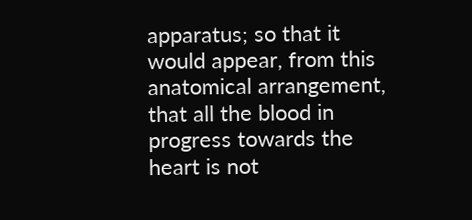apparatus; so that it would appear, from this anatomical arrangement, that all the blood in progress towards the heart is not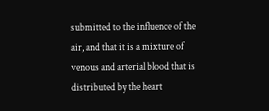submitted to the influence of the air, and that it is a mixture of venous and arterial blood that is distributed by the heart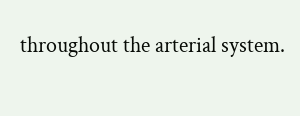throughout the arterial system.